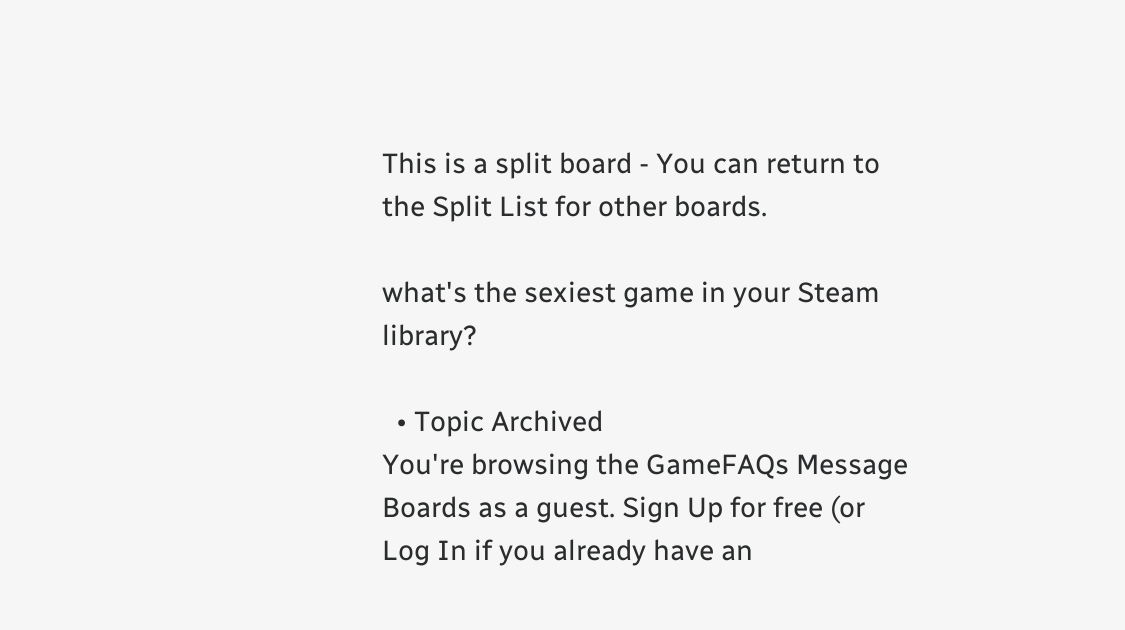This is a split board - You can return to the Split List for other boards.

what's the sexiest game in your Steam library?

  • Topic Archived
You're browsing the GameFAQs Message Boards as a guest. Sign Up for free (or Log In if you already have an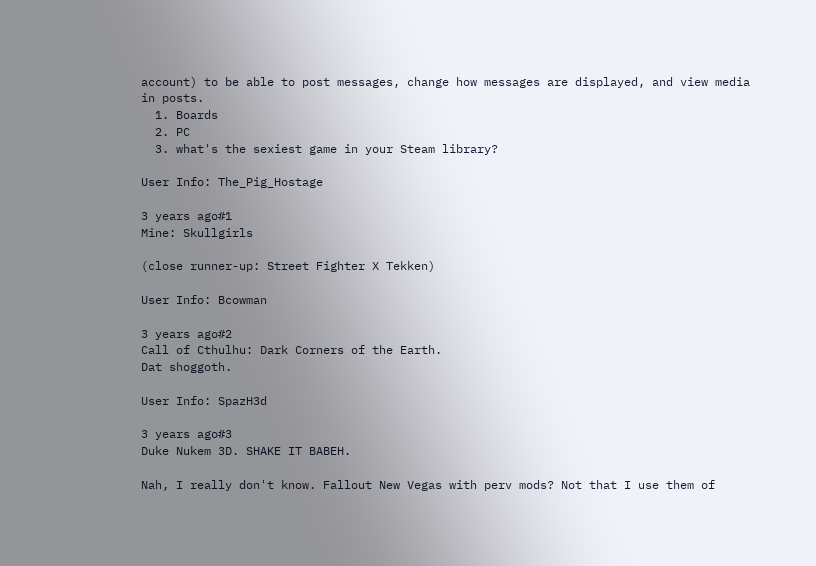account) to be able to post messages, change how messages are displayed, and view media in posts.
  1. Boards
  2. PC
  3. what's the sexiest game in your Steam library?

User Info: The_Pig_Hostage

3 years ago#1
Mine: Skullgirls

(close runner-up: Street Fighter X Tekken)

User Info: Bcowman

3 years ago#2
Call of Cthulhu: Dark Corners of the Earth.
Dat shoggoth.

User Info: SpazH3d

3 years ago#3
Duke Nukem 3D. SHAKE IT BABEH.

Nah, I really don't know. Fallout New Vegas with perv mods? Not that I use them of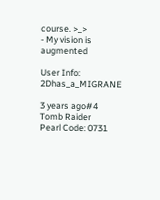course. >_>
- My vision is augmented

User Info: 2Dhas_a_MIGRANE

3 years ago#4
Tomb Raider
Pearl Code: 0731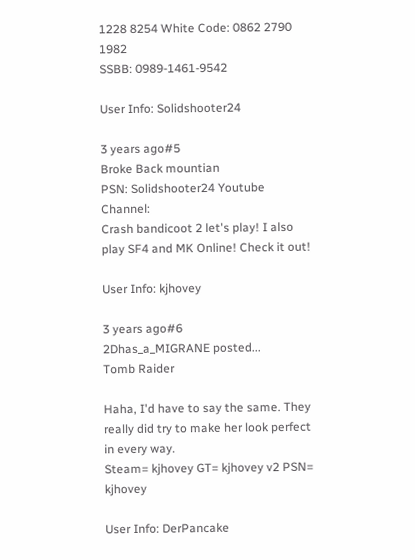1228 8254 White Code: 0862 2790 1982
SSBB: 0989-1461-9542

User Info: Solidshooter24

3 years ago#5
Broke Back mountian
PSN: Solidshooter24 Youtube Channel:
Crash bandicoot 2 let's play! I also play SF4 and MK Online! Check it out!

User Info: kjhovey

3 years ago#6
2Dhas_a_MIGRANE posted...
Tomb Raider

Haha, I'd have to say the same. They really did try to make her look perfect in every way.
Steam= kjhovey GT= kjhovey v2 PSN= kjhovey

User Info: DerPancake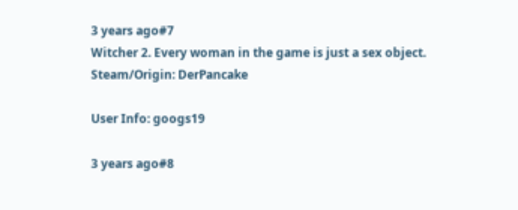3 years ago#7
Witcher 2. Every woman in the game is just a sex object.
Steam/Origin: DerPancake

User Info: googs19

3 years ago#8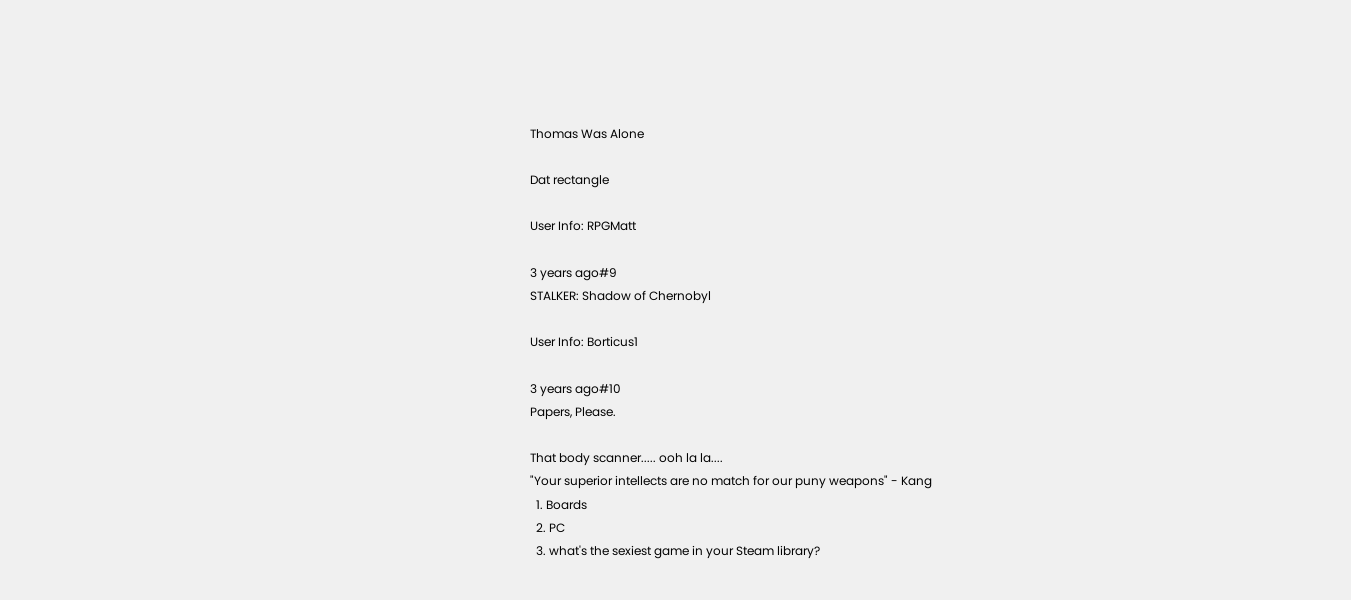Thomas Was Alone

Dat rectangle

User Info: RPGMatt

3 years ago#9
STALKER: Shadow of Chernobyl

User Info: Borticus1

3 years ago#10
Papers, Please.

That body scanner..... ooh la la....
"Your superior intellects are no match for our puny weapons" - Kang
  1. Boards
  2. PC
  3. what's the sexiest game in your Steam library?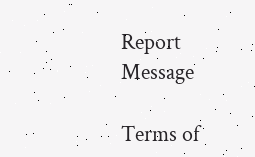Report Message

Terms of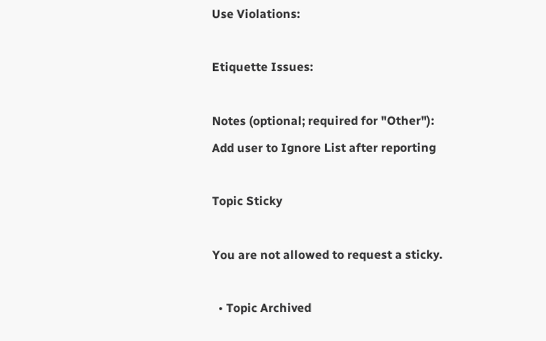Use Violations:

Etiquette Issues:

Notes (optional; required for "Other"):
Add user to Ignore List after reporting

Topic Sticky

You are not allowed to request a sticky.

  • Topic Archived